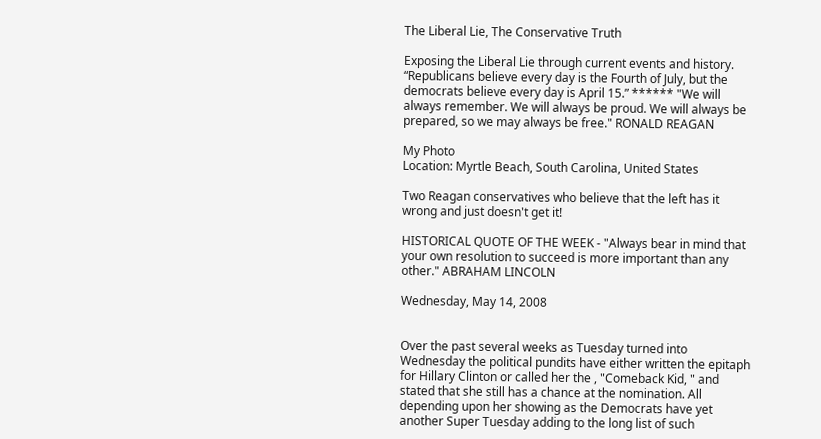The Liberal Lie, The Conservative Truth

Exposing the Liberal Lie through current events and history. “Republicans believe every day is the Fourth of July, but the democrats believe every day is April 15.” ****** "We will always remember. We will always be proud. We will always be prepared, so we may always be free." RONALD REAGAN

My Photo
Location: Myrtle Beach, South Carolina, United States

Two Reagan conservatives who believe that the left has it wrong and just doesn't get it!

HISTORICAL QUOTE OF THE WEEK - "Always bear in mind that your own resolution to succeed is more important than any other." ABRAHAM LINCOLN

Wednesday, May 14, 2008


Over the past several weeks as Tuesday turned into Wednesday the political pundits have either written the epitaph for Hillary Clinton or called her the , "Comeback Kid, " and stated that she still has a chance at the nomination. All depending upon her showing as the Democrats have yet another Super Tuesday adding to the long list of such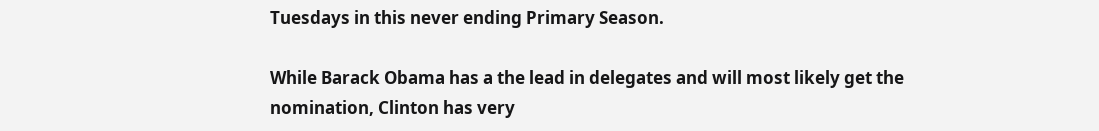Tuesdays in this never ending Primary Season.

While Barack Obama has a the lead in delegates and will most likely get the nomination, Clinton has very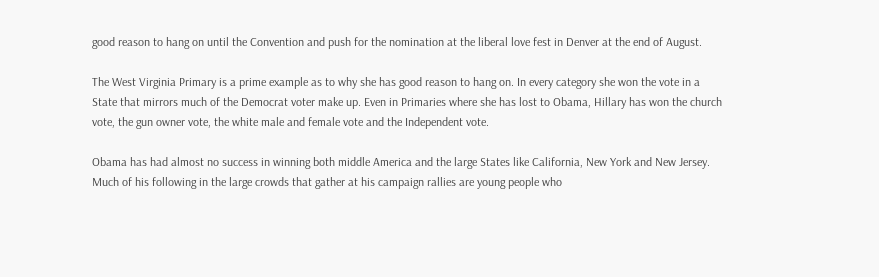good reason to hang on until the Convention and push for the nomination at the liberal love fest in Denver at the end of August.

The West Virginia Primary is a prime example as to why she has good reason to hang on. In every category she won the vote in a State that mirrors much of the Democrat voter make up. Even in Primaries where she has lost to Obama, Hillary has won the church vote, the gun owner vote, the white male and female vote and the Independent vote.

Obama has had almost no success in winning both middle America and the large States like California, New York and New Jersey. Much of his following in the large crowds that gather at his campaign rallies are young people who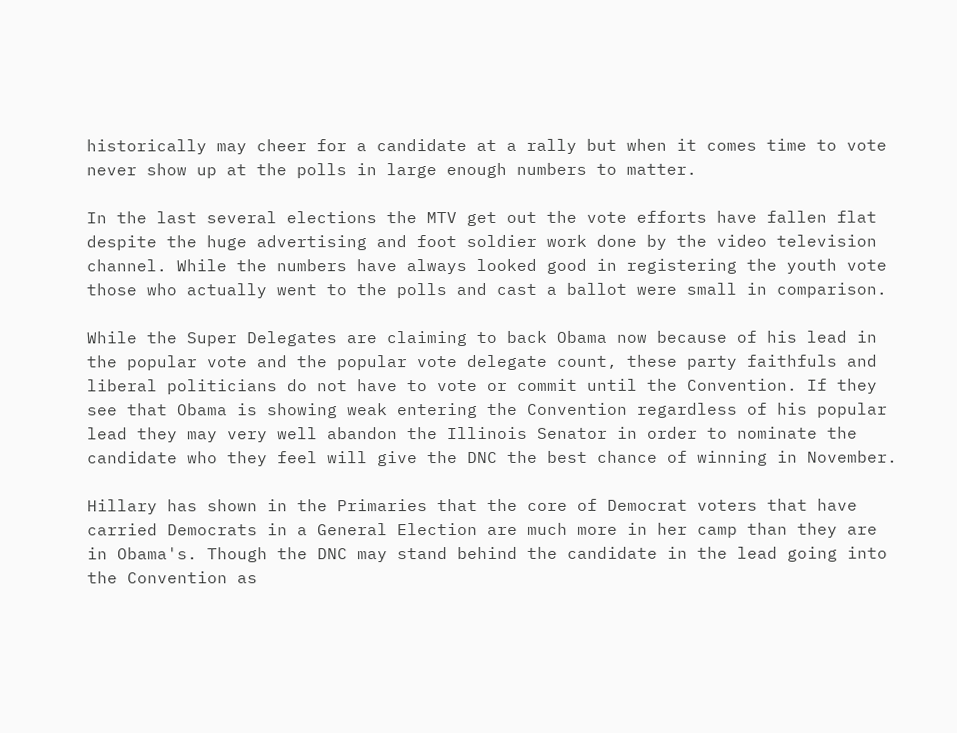historically may cheer for a candidate at a rally but when it comes time to vote never show up at the polls in large enough numbers to matter.

In the last several elections the MTV get out the vote efforts have fallen flat despite the huge advertising and foot soldier work done by the video television channel. While the numbers have always looked good in registering the youth vote those who actually went to the polls and cast a ballot were small in comparison.

While the Super Delegates are claiming to back Obama now because of his lead in the popular vote and the popular vote delegate count, these party faithfuls and liberal politicians do not have to vote or commit until the Convention. If they see that Obama is showing weak entering the Convention regardless of his popular lead they may very well abandon the Illinois Senator in order to nominate the candidate who they feel will give the DNC the best chance of winning in November.

Hillary has shown in the Primaries that the core of Democrat voters that have carried Democrats in a General Election are much more in her camp than they are in Obama's. Though the DNC may stand behind the candidate in the lead going into the Convention as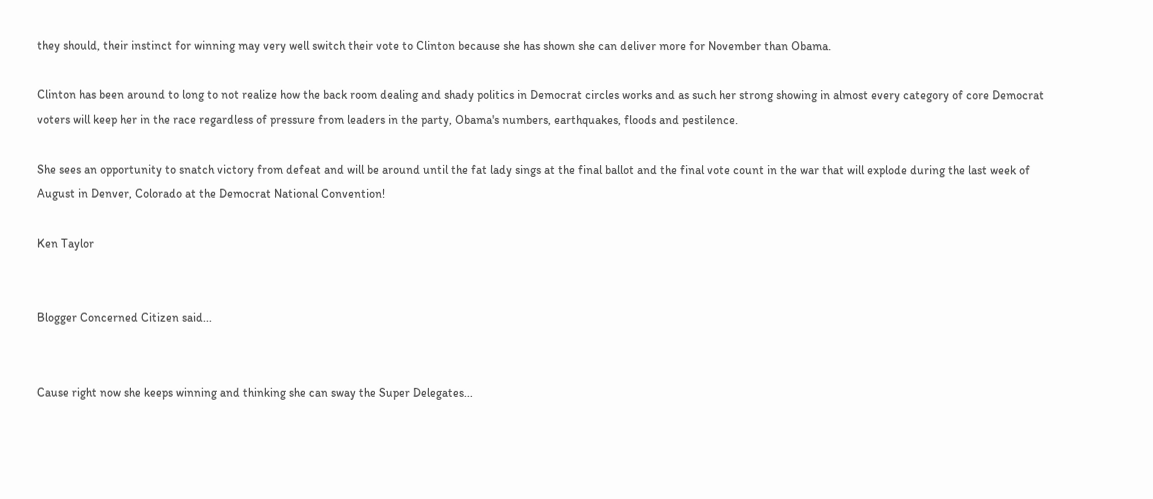they should, their instinct for winning may very well switch their vote to Clinton because she has shown she can deliver more for November than Obama.

Clinton has been around to long to not realize how the back room dealing and shady politics in Democrat circles works and as such her strong showing in almost every category of core Democrat voters will keep her in the race regardless of pressure from leaders in the party, Obama's numbers, earthquakes, floods and pestilence.

She sees an opportunity to snatch victory from defeat and will be around until the fat lady sings at the final ballot and the final vote count in the war that will explode during the last week of August in Denver, Colorado at the Democrat National Convention!

Ken Taylor


Blogger Concerned Citizen said...


Cause right now she keeps winning and thinking she can sway the Super Delegates...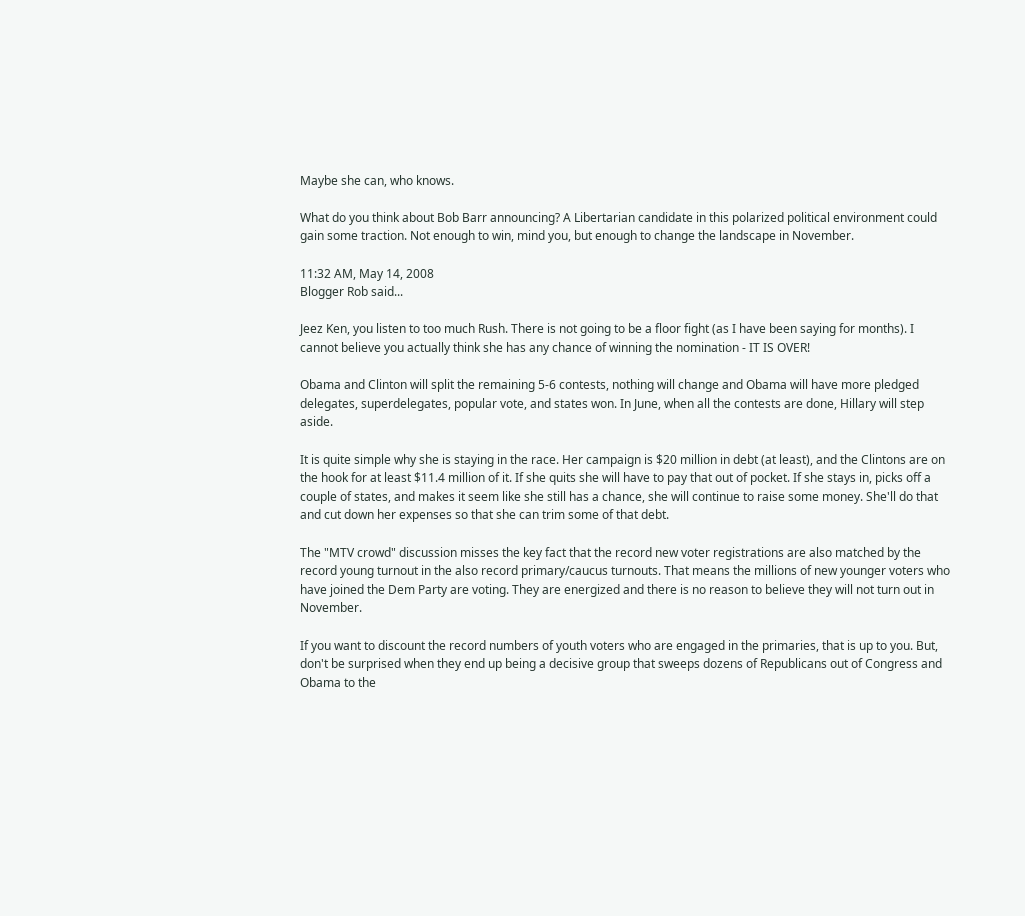Maybe she can, who knows.

What do you think about Bob Barr announcing? A Libertarian candidate in this polarized political environment could gain some traction. Not enough to win, mind you, but enough to change the landscape in November.

11:32 AM, May 14, 2008
Blogger Rob said...

Jeez Ken, you listen to too much Rush. There is not going to be a floor fight (as I have been saying for months). I cannot believe you actually think she has any chance of winning the nomination - IT IS OVER!

Obama and Clinton will split the remaining 5-6 contests, nothing will change and Obama will have more pledged delegates, superdelegates, popular vote, and states won. In June, when all the contests are done, Hillary will step aside.

It is quite simple why she is staying in the race. Her campaign is $20 million in debt (at least), and the Clintons are on the hook for at least $11.4 million of it. If she quits she will have to pay that out of pocket. If she stays in, picks off a couple of states, and makes it seem like she still has a chance, she will continue to raise some money. She'll do that and cut down her expenses so that she can trim some of that debt.

The "MTV crowd" discussion misses the key fact that the record new voter registrations are also matched by the record young turnout in the also record primary/caucus turnouts. That means the millions of new younger voters who have joined the Dem Party are voting. They are energized and there is no reason to believe they will not turn out in November.

If you want to discount the record numbers of youth voters who are engaged in the primaries, that is up to you. But, don't be surprised when they end up being a decisive group that sweeps dozens of Republicans out of Congress and Obama to the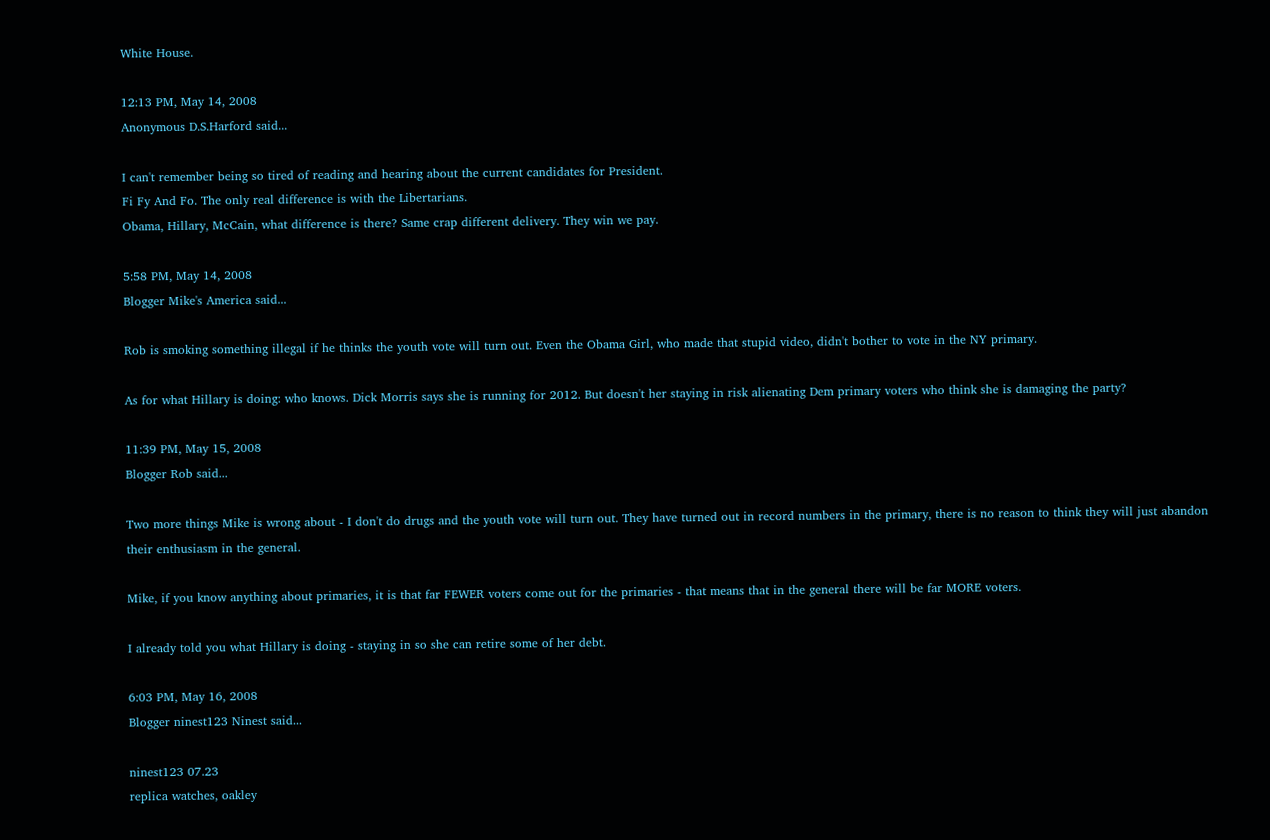White House.

12:13 PM, May 14, 2008
Anonymous D.S.Harford said...

I can't remember being so tired of reading and hearing about the current candidates for President.
Fi Fy And Fo. The only real difference is with the Libertarians.
Obama, Hillary, McCain, what difference is there? Same crap different delivery. They win we pay.

5:58 PM, May 14, 2008
Blogger Mike's America said...

Rob is smoking something illegal if he thinks the youth vote will turn out. Even the Obama Girl, who made that stupid video, didn't bother to vote in the NY primary.

As for what Hillary is doing: who knows. Dick Morris says she is running for 2012. But doesn't her staying in risk alienating Dem primary voters who think she is damaging the party?

11:39 PM, May 15, 2008
Blogger Rob said...

Two more things Mike is wrong about - I don't do drugs and the youth vote will turn out. They have turned out in record numbers in the primary, there is no reason to think they will just abandon their enthusiasm in the general.

Mike, if you know anything about primaries, it is that far FEWER voters come out for the primaries - that means that in the general there will be far MORE voters.

I already told you what Hillary is doing - staying in so she can retire some of her debt.

6:03 PM, May 16, 2008
Blogger ninest123 Ninest said...

ninest123 07.23
replica watches, oakley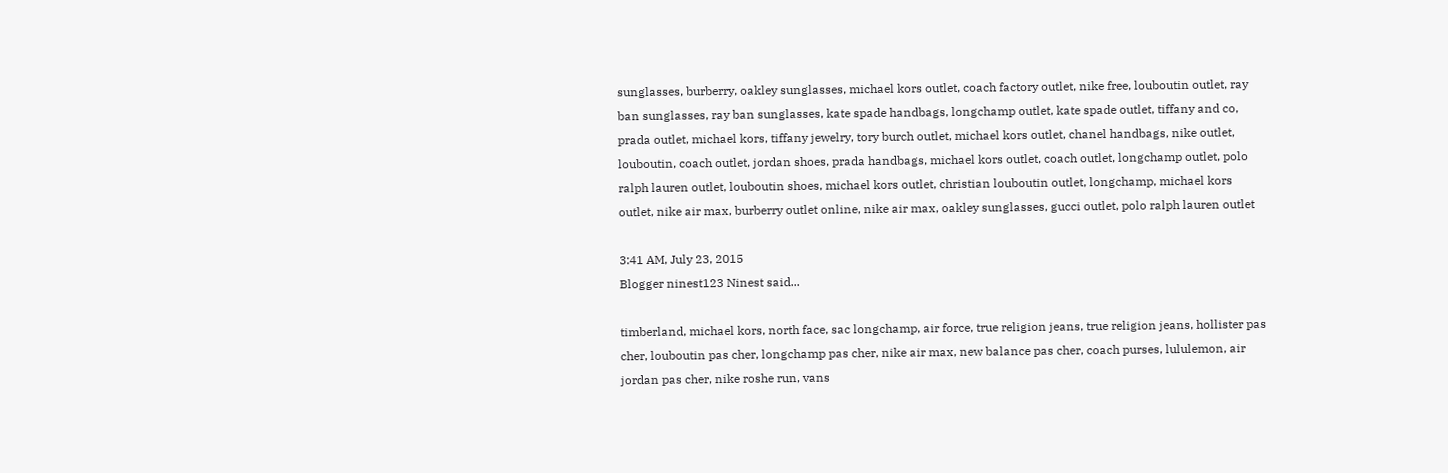sunglasses, burberry, oakley sunglasses, michael kors outlet, coach factory outlet, nike free, louboutin outlet, ray ban sunglasses, ray ban sunglasses, kate spade handbags, longchamp outlet, kate spade outlet, tiffany and co, prada outlet, michael kors, tiffany jewelry, tory burch outlet, michael kors outlet, chanel handbags, nike outlet, louboutin, coach outlet, jordan shoes, prada handbags, michael kors outlet, coach outlet, longchamp outlet, polo ralph lauren outlet, louboutin shoes, michael kors outlet, christian louboutin outlet, longchamp, michael kors outlet, nike air max, burberry outlet online, nike air max, oakley sunglasses, gucci outlet, polo ralph lauren outlet

3:41 AM, July 23, 2015
Blogger ninest123 Ninest said...

timberland, michael kors, north face, sac longchamp, air force, true religion jeans, true religion jeans, hollister pas cher, louboutin pas cher, longchamp pas cher, nike air max, new balance pas cher, coach purses, lululemon, air jordan pas cher, nike roshe run, vans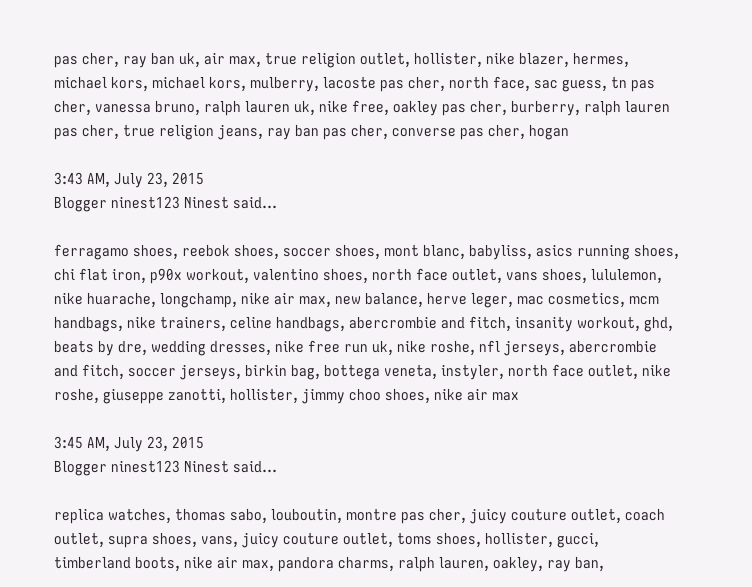pas cher, ray ban uk, air max, true religion outlet, hollister, nike blazer, hermes, michael kors, michael kors, mulberry, lacoste pas cher, north face, sac guess, tn pas cher, vanessa bruno, ralph lauren uk, nike free, oakley pas cher, burberry, ralph lauren pas cher, true religion jeans, ray ban pas cher, converse pas cher, hogan

3:43 AM, July 23, 2015
Blogger ninest123 Ninest said...

ferragamo shoes, reebok shoes, soccer shoes, mont blanc, babyliss, asics running shoes, chi flat iron, p90x workout, valentino shoes, north face outlet, vans shoes, lululemon, nike huarache, longchamp, nike air max, new balance, herve leger, mac cosmetics, mcm handbags, nike trainers, celine handbags, abercrombie and fitch, insanity workout, ghd, beats by dre, wedding dresses, nike free run uk, nike roshe, nfl jerseys, abercrombie and fitch, soccer jerseys, birkin bag, bottega veneta, instyler, north face outlet, nike roshe, giuseppe zanotti, hollister, jimmy choo shoes, nike air max

3:45 AM, July 23, 2015
Blogger ninest123 Ninest said...

replica watches, thomas sabo, louboutin, montre pas cher, juicy couture outlet, coach outlet, supra shoes, vans, juicy couture outlet, toms shoes, hollister, gucci, timberland boots, nike air max, pandora charms, ralph lauren, oakley, ray ban,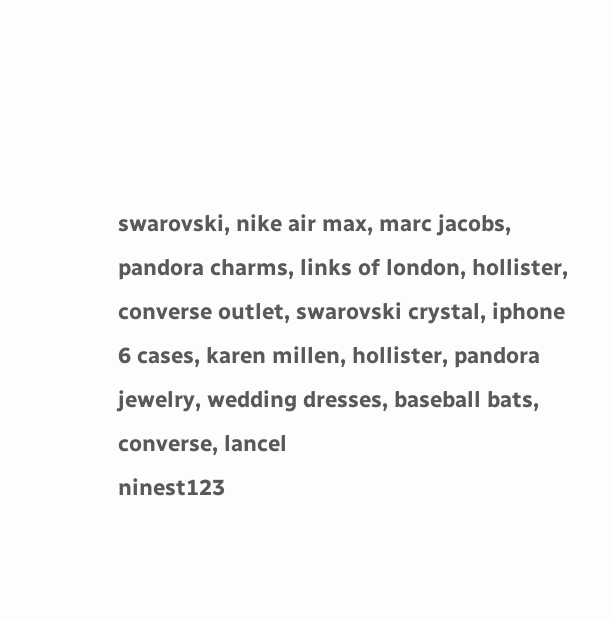swarovski, nike air max, marc jacobs, pandora charms, links of london, hollister, converse outlet, swarovski crystal, iphone 6 cases, karen millen, hollister, pandora jewelry, wedding dresses, baseball bats, converse, lancel
ninest123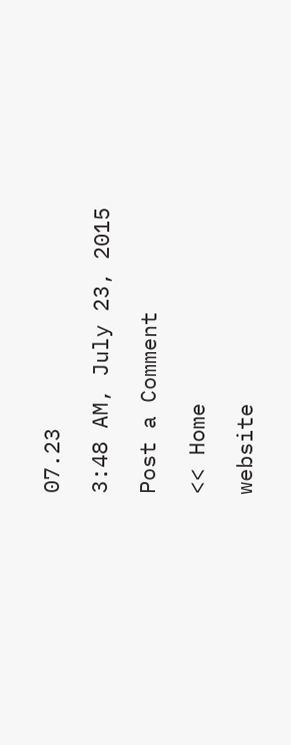07.23

3:48 AM, July 23, 2015

Post a Comment

<< Home

website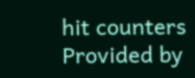hit counters
Provided by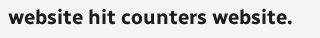website hit counters website.